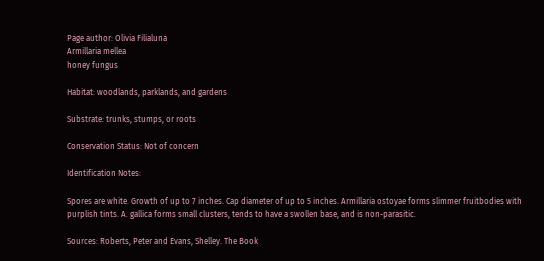Page author: Olivia Filialuna
Armillaria mellea
honey fungus

Habitat: woodlands, parklands, and gardens

Substrate: trunks, stumps, or roots

Conservation Status: Not of concern

Identification Notes:

Spores are white. Growth of up to 7 inches. Cap diameter of up to 5 inches. Armillaria ostoyae forms slimmer fruitbodies with purplish tints. A. gallica forms small clusters, tends to have a swollen base, and is non-parasitic.

Sources: Roberts, Peter and Evans, Shelley. The Book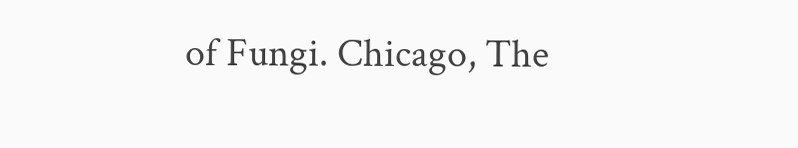of Fungi. Chicago, The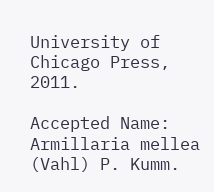University of Chicago Press, 2011.

Accepted Name:
Armillaria mellea (Vahl) P. Kumm.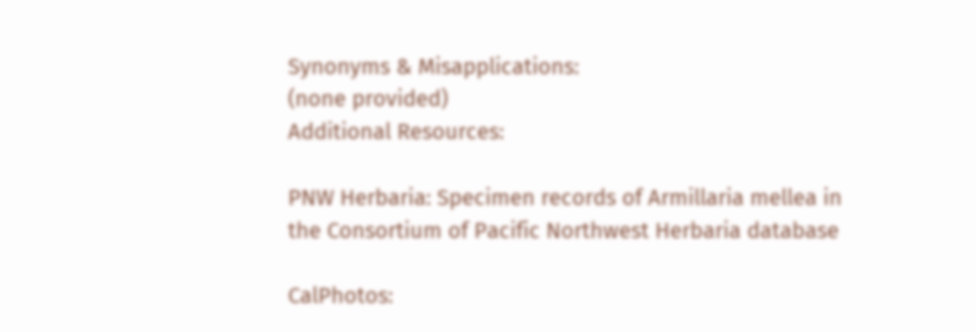Synonyms & Misapplications:
(none provided)
Additional Resources:

PNW Herbaria: Specimen records of Armillaria mellea in the Consortium of Pacific Northwest Herbaria database

CalPhotos: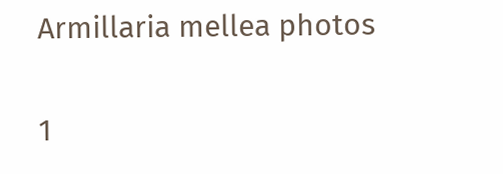Armillaria mellea photos

1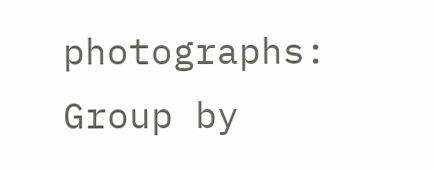photographs:
Group by